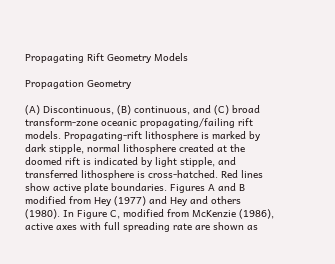Propagating Rift Geometry Models

Propagation Geometry

(A) Discontinuous, (B) continuous, and (C) broad transform-zone oceanic propagating/failing rift models. Propagating-rift lithosphere is marked by dark stipple, normal lithosphere created at the doomed rift is indicated by light stipple, and transferred lithosphere is cross-hatched. Red lines show active plate boundaries. Figures A and B modified from Hey (1977) and Hey and others (1980). In Figure C, modified from McKenzie (1986), active axes with full spreading rate are shown as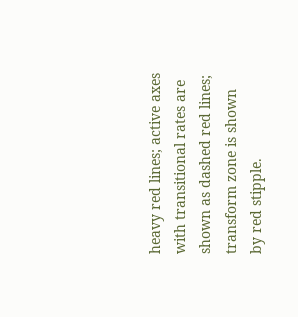heavy red lines; active axes with transitional rates are shown as dashed red lines; transform zone is shown by red stipple.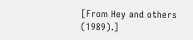[From Hey and others (1989).]